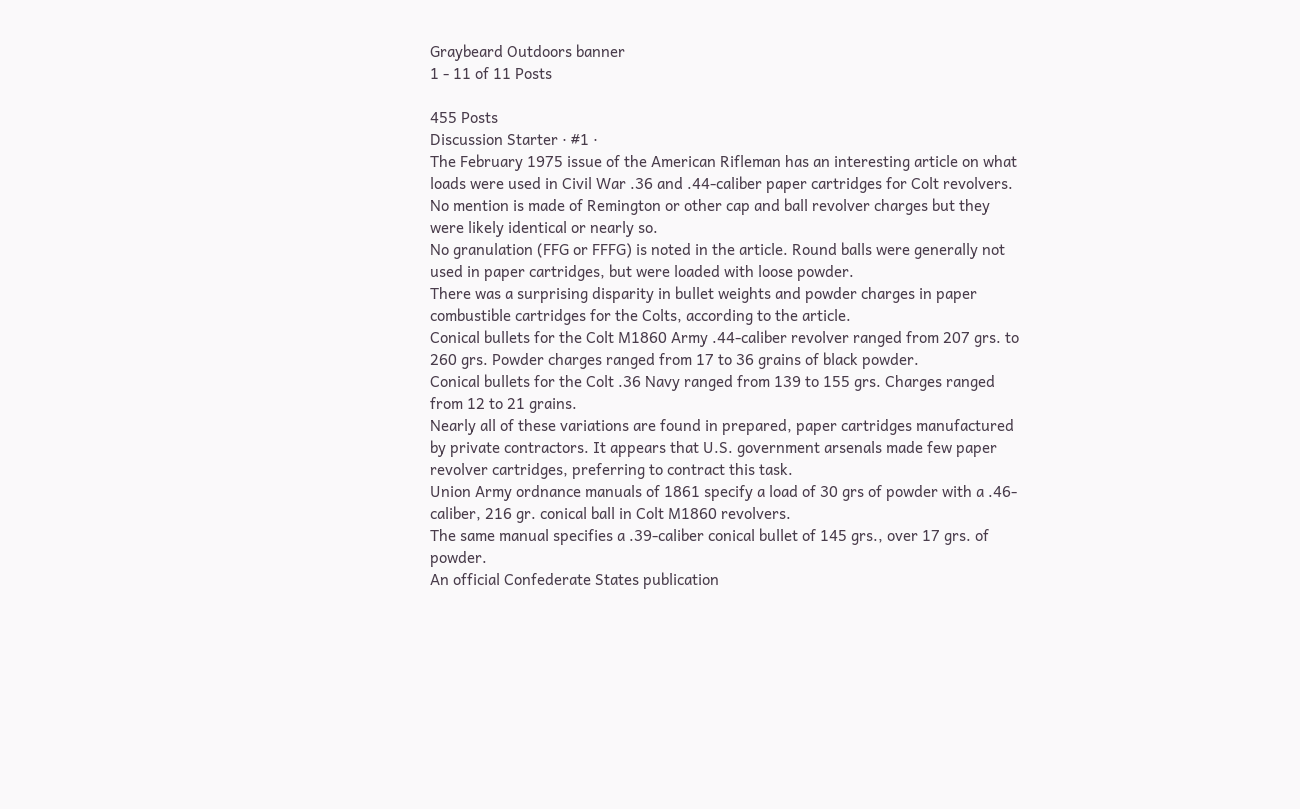Graybeard Outdoors banner
1 - 11 of 11 Posts

455 Posts
Discussion Starter · #1 ·
The February 1975 issue of the American Rifleman has an interesting article on what loads were used in Civil War .36 and .44-caliber paper cartridges for Colt revolvers.
No mention is made of Remington or other cap and ball revolver charges but they were likely identical or nearly so.
No granulation (FFG or FFFG) is noted in the article. Round balls were generally not used in paper cartridges, but were loaded with loose powder.
There was a surprising disparity in bullet weights and powder charges in paper combustible cartridges for the Colts, according to the article.
Conical bullets for the Colt M1860 Army .44-caliber revolver ranged from 207 grs. to 260 grs. Powder charges ranged from 17 to 36 grains of black powder.
Conical bullets for the Colt .36 Navy ranged from 139 to 155 grs. Charges ranged from 12 to 21 grains.
Nearly all of these variations are found in prepared, paper cartridges manufactured by private contractors. It appears that U.S. government arsenals made few paper revolver cartridges, preferring to contract this task.
Union Army ordnance manuals of 1861 specify a load of 30 grs of powder with a .46-caliber, 216 gr. conical ball in Colt M1860 revolvers.
The same manual specifies a .39-caliber conical bullet of 145 grs., over 17 grs. of powder.
An official Confederate States publication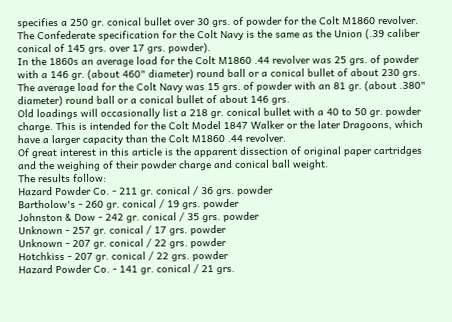specifies a 250 gr. conical bullet over 30 grs. of powder for the Colt M1860 revolver.
The Confederate specification for the Colt Navy is the same as the Union (.39 caliber conical of 145 grs. over 17 grs. powder).
In the 1860s an average load for the Colt M1860 .44 revolver was 25 grs. of powder with a 146 gr. (about 460" diameter) round ball or a conical bullet of about 230 grs.
The average load for the Colt Navy was 15 grs. of powder with an 81 gr. (about .380" diameter) round ball or a conical bullet of about 146 grs.
Old loadings will occasionally list a 218 gr. conical bullet with a 40 to 50 gr. powder charge. This is intended for the Colt Model 1847 Walker or the later Dragoons, which have a larger capacity than the Colt M1860 .44 revolver.
Of great interest in this article is the apparent dissection of original paper cartridges and the weighing of their powder charge and conical ball weight.
The results follow:
Hazard Powder Co. - 211 gr. conical / 36 grs. powder
Bartholow's - 260 gr. conical / 19 grs. powder
Johnston & Dow - 242 gr. conical / 35 grs. powder
Unknown - 257 gr. conical / 17 grs. powder
Unknown - 207 gr. conical / 22 grs. powder
Hotchkiss - 207 gr. conical / 22 grs. powder
Hazard Powder Co. - 141 gr. conical / 21 grs.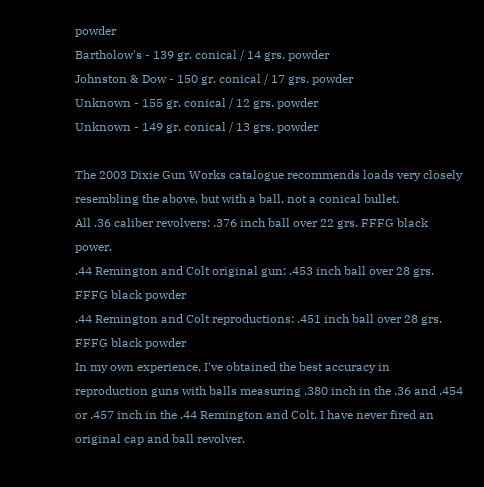powder
Bartholow's - 139 gr. conical / 14 grs. powder
Johnston & Dow - 150 gr. conical / 17 grs. powder
Unknown - 155 gr. conical / 12 grs. powder
Unknown - 149 gr. conical / 13 grs. powder

The 2003 Dixie Gun Works catalogue recommends loads very closely resembling the above, but with a ball, not a conical bullet.
All .36 caliber revolvers: .376 inch ball over 22 grs. FFFG black power.
.44 Remington and Colt original gun: .453 inch ball over 28 grs. FFFG black powder
.44 Remington and Colt reproductions: .451 inch ball over 28 grs. FFFG black powder
In my own experience, I've obtained the best accuracy in reproduction guns with balls measuring .380 inch in the .36 and .454 or .457 inch in the .44 Remington and Colt. I have never fired an original cap and ball revolver.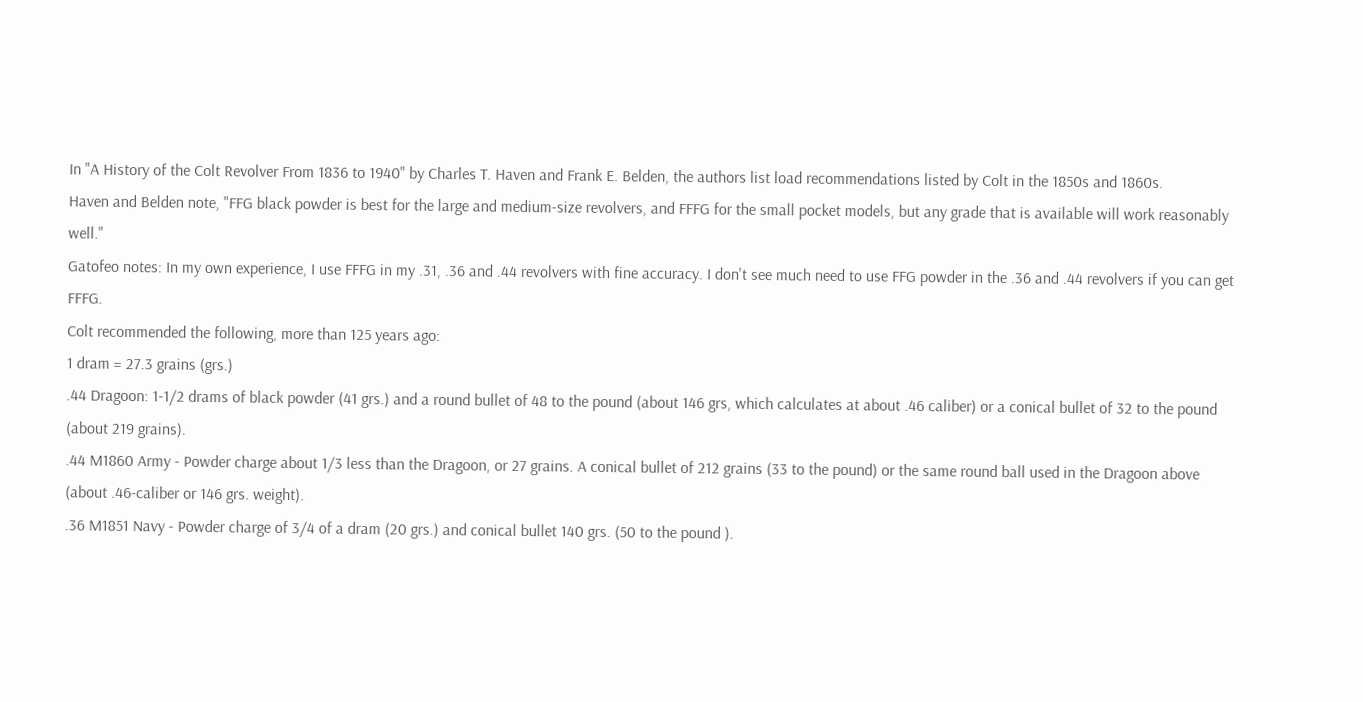In "A History of the Colt Revolver From 1836 to 1940" by Charles T. Haven and Frank E. Belden, the authors list load recommendations listed by Colt in the 1850s and 1860s.
Haven and Belden note, "FFG black powder is best for the large and medium-size revolvers, and FFFG for the small pocket models, but any grade that is available will work reasonably well."
Gatofeo notes: In my own experience, I use FFFG in my .31, .36 and .44 revolvers with fine accuracy. I don't see much need to use FFG powder in the .36 and .44 revolvers if you can get FFFG.
Colt recommended the following, more than 125 years ago:
1 dram = 27.3 grains (grs.)
.44 Dragoon: 1-1/2 drams of black powder (41 grs.) and a round bullet of 48 to the pound (about 146 grs, which calculates at about .46 caliber) or a conical bullet of 32 to the pound (about 219 grains).
.44 M1860 Army - Powder charge about 1/3 less than the Dragoon, or 27 grains. A conical bullet of 212 grains (33 to the pound) or the same round ball used in the Dragoon above (about .46-caliber or 146 grs. weight).
.36 M1851 Navy - Powder charge of 3/4 of a dram (20 grs.) and conical bullet 140 grs. (50 to the pound ).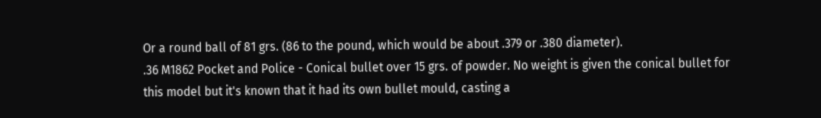Or a round ball of 81 grs. (86 to the pound, which would be about .379 or .380 diameter).
.36 M1862 Pocket and Police - Conical bullet over 15 grs. of powder. No weight is given the conical bullet for this model but it's known that it had its own bullet mould, casting a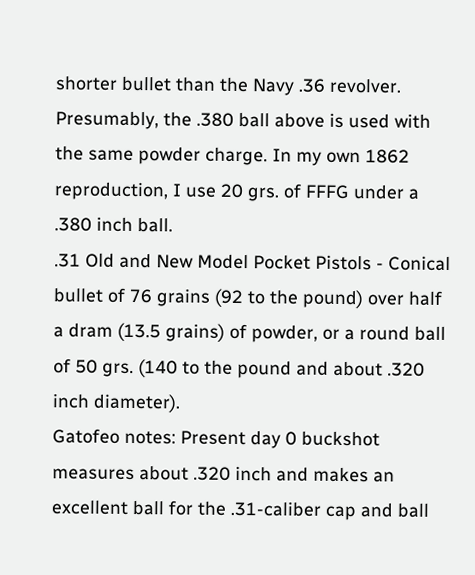shorter bullet than the Navy .36 revolver.
Presumably, the .380 ball above is used with the same powder charge. In my own 1862 reproduction, I use 20 grs. of FFFG under a .380 inch ball.
.31 Old and New Model Pocket Pistols - Conical bullet of 76 grains (92 to the pound) over half a dram (13.5 grains) of powder, or a round ball of 50 grs. (140 to the pound and about .320 inch diameter).
Gatofeo notes: Present day 0 buckshot measures about .320 inch and makes an excellent ball for the .31-caliber cap and ball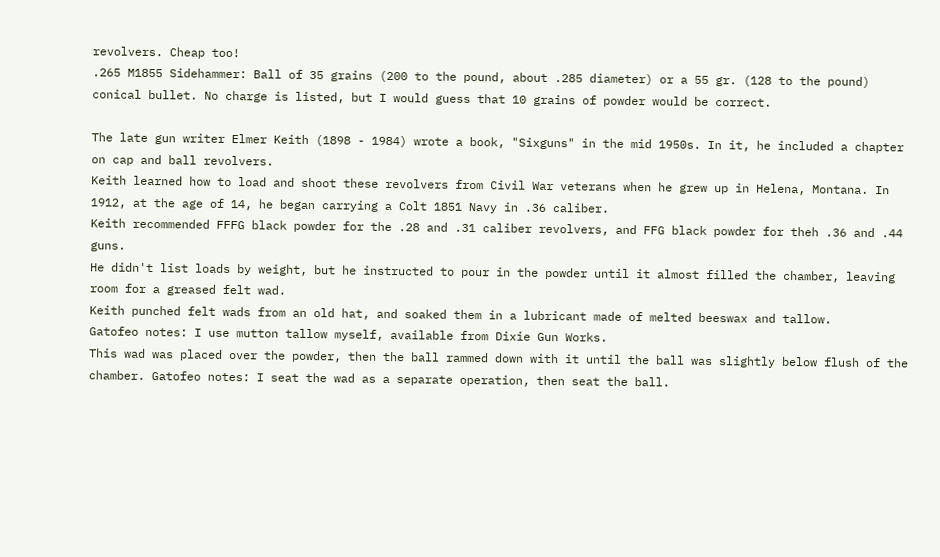revolvers. Cheap too!
.265 M1855 Sidehammer: Ball of 35 grains (200 to the pound, about .285 diameter) or a 55 gr. (128 to the pound) conical bullet. No charge is listed, but I would guess that 10 grains of powder would be correct.

The late gun writer Elmer Keith (1898 - 1984) wrote a book, "Sixguns" in the mid 1950s. In it, he included a chapter on cap and ball revolvers.
Keith learned how to load and shoot these revolvers from Civil War veterans when he grew up in Helena, Montana. In 1912, at the age of 14, he began carrying a Colt 1851 Navy in .36 caliber.
Keith recommended FFFG black powder for the .28 and .31 caliber revolvers, and FFG black powder for theh .36 and .44 guns.
He didn't list loads by weight, but he instructed to pour in the powder until it almost filled the chamber, leaving room for a greased felt wad.
Keith punched felt wads from an old hat, and soaked them in a lubricant made of melted beeswax and tallow.
Gatofeo notes: I use mutton tallow myself, available from Dixie Gun Works.
This wad was placed over the powder, then the ball rammed down with it until the ball was slightly below flush of the chamber. Gatofeo notes: I seat the wad as a separate operation, then seat the ball.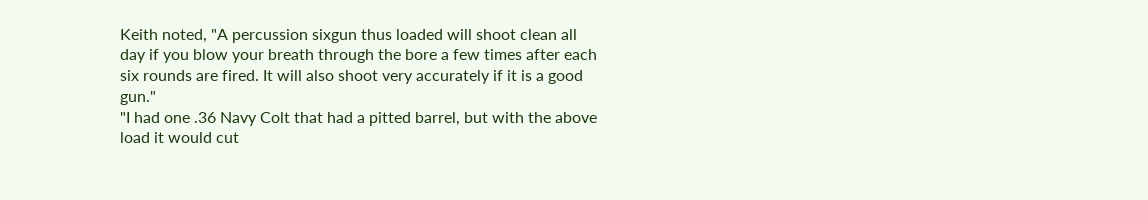Keith noted, "A percussion sixgun thus loaded will shoot clean all day if you blow your breath through the bore a few times after each six rounds are fired. It will also shoot very accurately if it is a good gun."
"I had one .36 Navy Colt that had a pitted barrel, but with the above load it would cut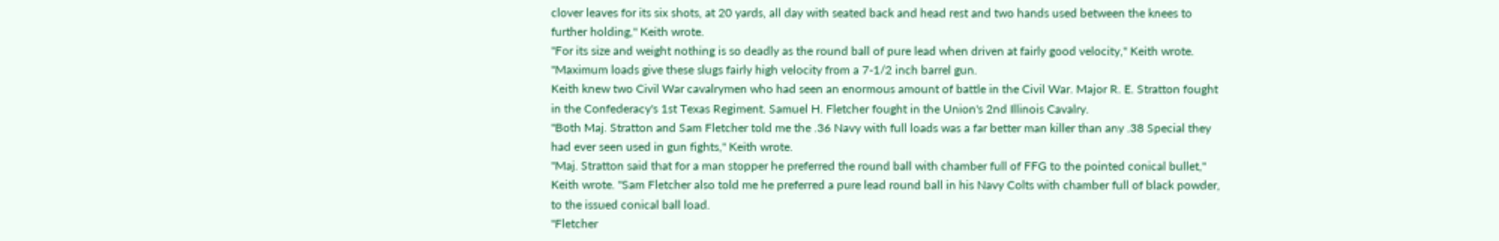clover leaves for its six shots, at 20 yards, all day with seated back and head rest and two hands used between the knees to further holding," Keith wrote.
"For its size and weight nothing is so deadly as the round ball of pure lead when driven at fairly good velocity," Keith wrote. "Maximum loads give these slugs fairly high velocity from a 7-1/2 inch barrel gun.
Keith knew two Civil War cavalrymen who had seen an enormous amount of battle in the Civil War. Major R. E. Stratton fought in the Confederacy's 1st Texas Regiment. Samuel H. Fletcher fought in the Union's 2nd Illinois Cavalry.
"Both Maj. Stratton and Sam Fletcher told me the .36 Navy with full loads was a far better man killer than any .38 Special they had ever seen used in gun fights," Keith wrote.
"Maj. Stratton said that for a man stopper he preferred the round ball with chamber full of FFG to the pointed conical bullet," Keith wrote. "Sam Fletcher also told me he preferred a pure lead round ball in his Navy Colts with chamber full of black powder, to the issued conical ball load.
"Fletcher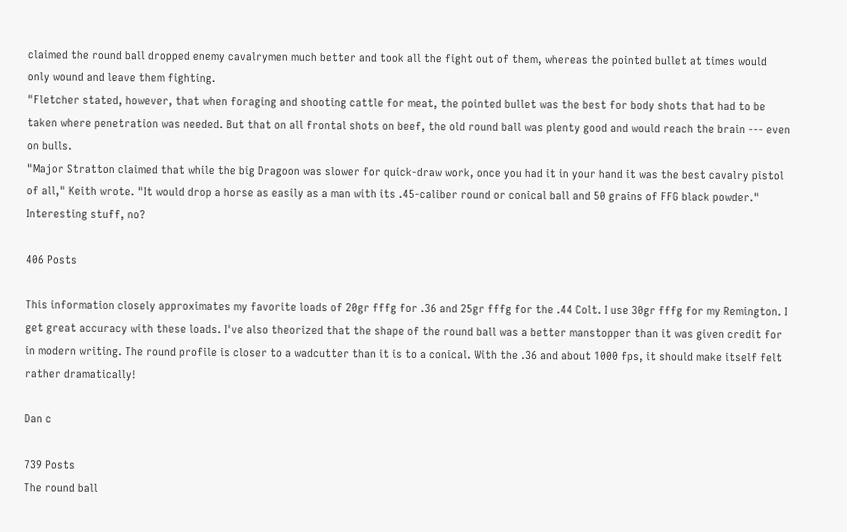claimed the round ball dropped enemy cavalrymen much better and took all the fight out of them, whereas the pointed bullet at times would only wound and leave them fighting.
"Fletcher stated, however, that when foraging and shooting cattle for meat, the pointed bullet was the best for body shots that had to be taken where penetration was needed. But that on all frontal shots on beef, the old round ball was plenty good and would reach the brain --- even on bulls.
"Major Stratton claimed that while the big Dragoon was slower for quick-draw work, once you had it in your hand it was the best cavalry pistol of all," Keith wrote. "It would drop a horse as easily as a man with its .45-caliber round or conical ball and 50 grains of FFG black powder."
Interesting stuff, no?

406 Posts

This information closely approximates my favorite loads of 20gr fffg for .36 and 25gr fffg for the .44 Colt. I use 30gr fffg for my Remington. I get great accuracy with these loads. I've also theorized that the shape of the round ball was a better manstopper than it was given credit for in modern writing. The round profile is closer to a wadcutter than it is to a conical. With the .36 and about 1000 fps, it should make itself felt rather dramatically!

Dan c

739 Posts
The round ball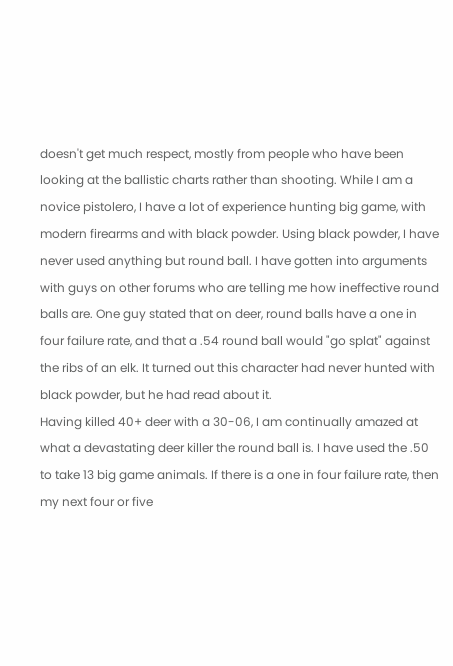doesn't get much respect, mostly from people who have been looking at the ballistic charts rather than shooting. While I am a novice pistolero, I have a lot of experience hunting big game, with modern firearms and with black powder. Using black powder, I have never used anything but round ball. I have gotten into arguments with guys on other forums who are telling me how ineffective round balls are. One guy stated that on deer, round balls have a one in four failure rate, and that a .54 round ball would "go splat" against the ribs of an elk. It turned out this character had never hunted with black powder, but he had read about it.
Having killed 40+ deer with a 30-06, I am continually amazed at what a devastating deer killer the round ball is. I have used the .50 to take 13 big game animals. If there is a one in four failure rate, then my next four or five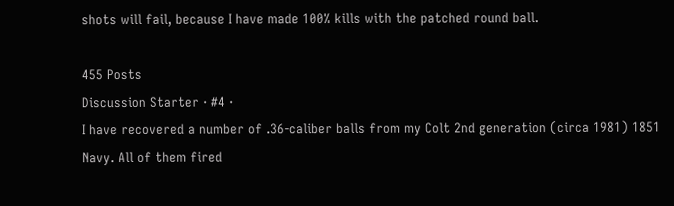shots will fail, because I have made 100% kills with the patched round ball.

455 Posts
Discussion Starter · #4 ·
I have recovered a number of .36-caliber balls from my Colt 2nd generation (circa 1981) 1851 Navy. All of them fired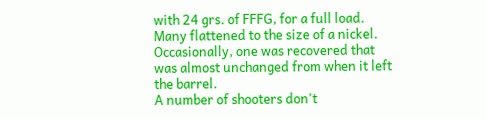with 24 grs. of FFFG, for a full load.
Many flattened to the size of a nickel. Occasionally, one was recovered that was almost unchanged from when it left the barrel.
A number of shooters don't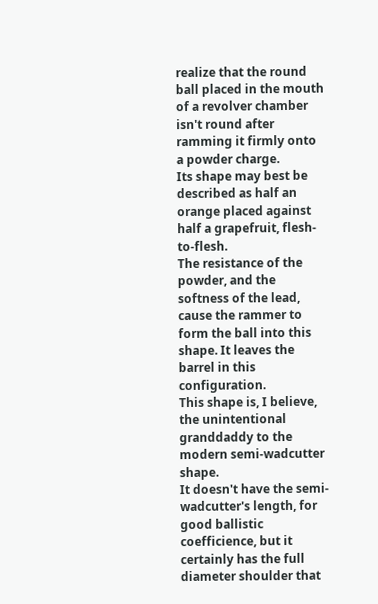realize that the round ball placed in the mouth of a revolver chamber isn't round after ramming it firmly onto a powder charge.
Its shape may best be described as half an orange placed against half a grapefruit, flesh-to-flesh.
The resistance of the powder, and the softness of the lead, cause the rammer to form the ball into this shape. It leaves the barrel in this configuration.
This shape is, I believe, the unintentional granddaddy to the modern semi-wadcutter shape.
It doesn't have the semi-wadcutter's length, for good ballistic coefficience, but it certainly has the full diameter shoulder that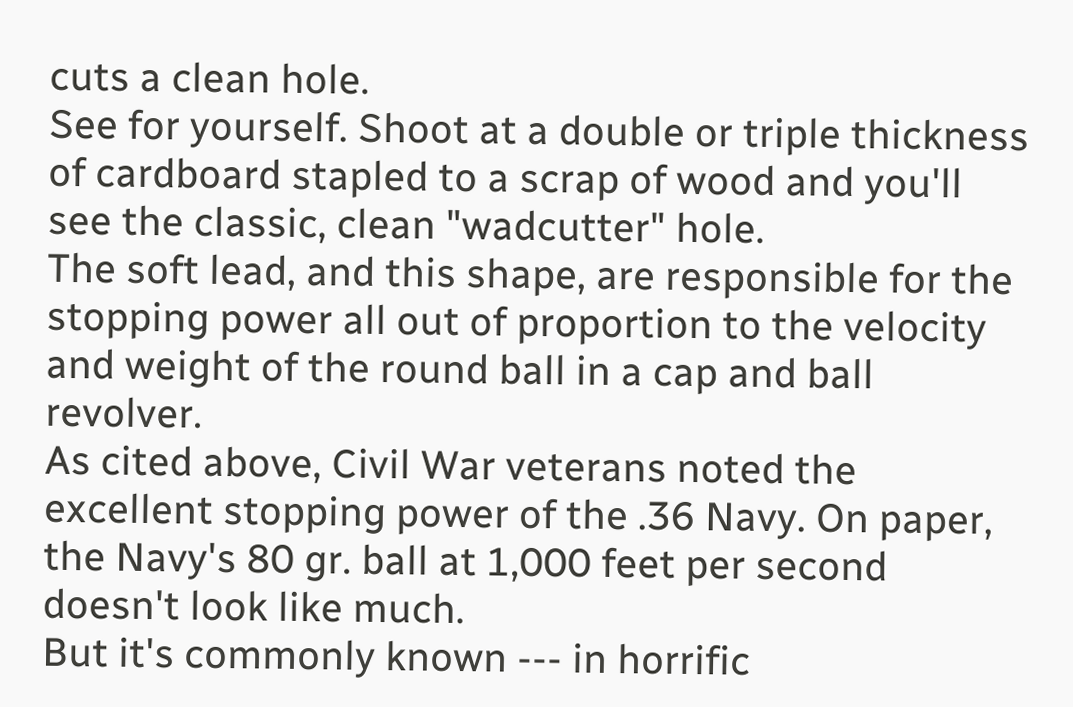cuts a clean hole.
See for yourself. Shoot at a double or triple thickness of cardboard stapled to a scrap of wood and you'll see the classic, clean "wadcutter" hole.
The soft lead, and this shape, are responsible for the stopping power all out of proportion to the velocity and weight of the round ball in a cap and ball revolver.
As cited above, Civil War veterans noted the excellent stopping power of the .36 Navy. On paper, the Navy's 80 gr. ball at 1,000 feet per second doesn't look like much.
But it's commonly known --- in horrific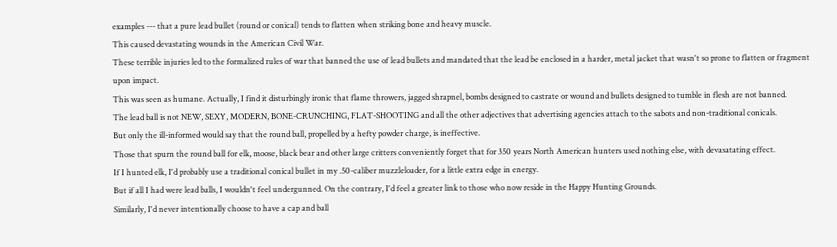examples --- that a pure lead bullet (round or conical) tends to flatten when striking bone and heavy muscle.
This caused devastating wounds in the American Civil War.
These terrible injuries led to the formalized rules of war that banned the use of lead bullets and mandated that the lead be enclosed in a harder, metal jacket that wasn't so prone to flatten or fragment upon impact.
This was seen as humane. Actually, I find it disturbingly ironic that flame throwers, jagged shrapnel, bombs designed to castrate or wound and bullets designed to tumble in flesh are not banned.
The lead ball is not NEW, SEXY, MODERN, BONE-CRUNCHING, FLAT-SHOOTING and all the other adjectives that advertising agencies attach to the sabots and non-traditional conicals.
But only the ill-informed would say that the round ball, propelled by a hefty powder charge, is ineffective.
Those that spurn the round ball for elk, moose, black bear and other large critters conveniently forget that for 350 years North American hunters used nothing else, with devasatating effect.
If I hunted elk, I'd probably use a traditional conical bullet in my .50-caliber muzzleloader, for a little extra edge in energy.
But if all I had were lead balls, I wouldn't feel undergunned. On the contrary, I'd feel a greater link to those who now reside in the Happy Hunting Grounds.
Similarly, I'd never intentionally choose to have a cap and ball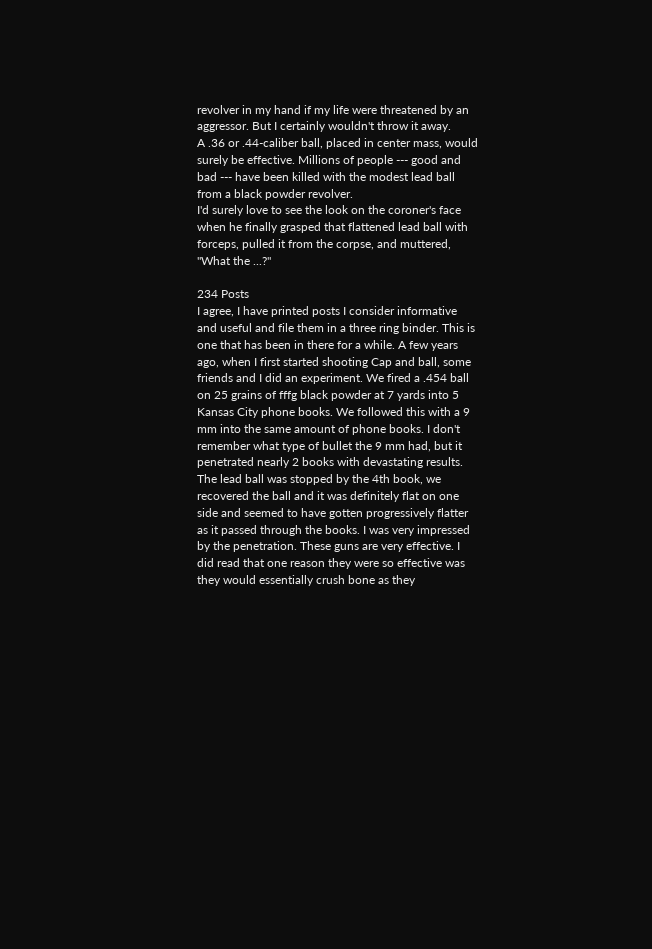revolver in my hand if my life were threatened by an aggressor. But I certainly wouldn't throw it away.
A .36 or .44-caliber ball, placed in center mass, would surely be effective. Millions of people --- good and bad --- have been killed with the modest lead ball from a black powder revolver.
I'd surely love to see the look on the coroner's face when he finally grasped that flattened lead ball with forceps, pulled it from the corpse, and muttered, "What the ...?"

234 Posts
I agree, I have printed posts I consider informative and useful and file them in a three ring binder. This is one that has been in there for a while. A few years ago, when I first started shooting Cap and ball, some friends and I did an experiment. We fired a .454 ball on 25 grains of fffg black powder at 7 yards into 5 Kansas City phone books. We followed this with a 9 mm into the same amount of phone books. I don't remember what type of bullet the 9 mm had, but it penetrated nearly 2 books with devastating results. The lead ball was stopped by the 4th book, we recovered the ball and it was definitely flat on one side and seemed to have gotten progressively flatter as it passed through the books. I was very impressed by the penetration. These guns are very effective. I did read that one reason they were so effective was they would essentially crush bone as they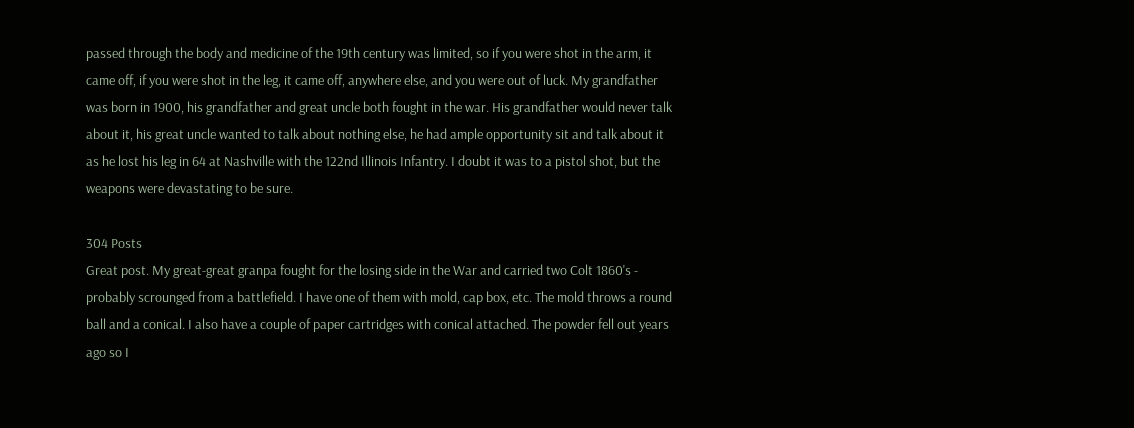passed through the body and medicine of the 19th century was limited, so if you were shot in the arm, it came off, if you were shot in the leg, it came off, anywhere else, and you were out of luck. My grandfather was born in 1900, his grandfather and great uncle both fought in the war. His grandfather would never talk about it, his great uncle wanted to talk about nothing else, he had ample opportunity sit and talk about it as he lost his leg in 64 at Nashville with the 122nd Illinois Infantry. I doubt it was to a pistol shot, but the weapons were devastating to be sure.

304 Posts
Great post. My great-great granpa fought for the losing side in the War and carried two Colt 1860's - probably scrounged from a battlefield. I have one of them with mold, cap box, etc. The mold throws a round ball and a conical. I also have a couple of paper cartridges with conical attached. The powder fell out years ago so I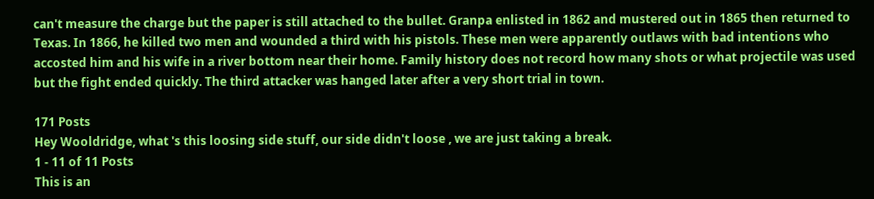can't measure the charge but the paper is still attached to the bullet. Granpa enlisted in 1862 and mustered out in 1865 then returned to Texas. In 1866, he killed two men and wounded a third with his pistols. These men were apparently outlaws with bad intentions who accosted him and his wife in a river bottom near their home. Family history does not record how many shots or what projectile was used but the fight ended quickly. The third attacker was hanged later after a very short trial in town.

171 Posts
Hey Wooldridge, what 's this loosing side stuff, our side didn't loose , we are just taking a break.
1 - 11 of 11 Posts
This is an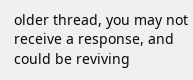older thread, you may not receive a response, and could be reviving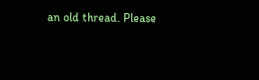an old thread. Please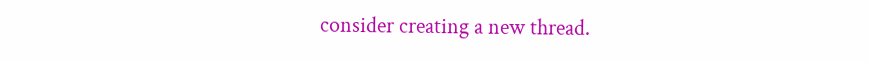consider creating a new thread.